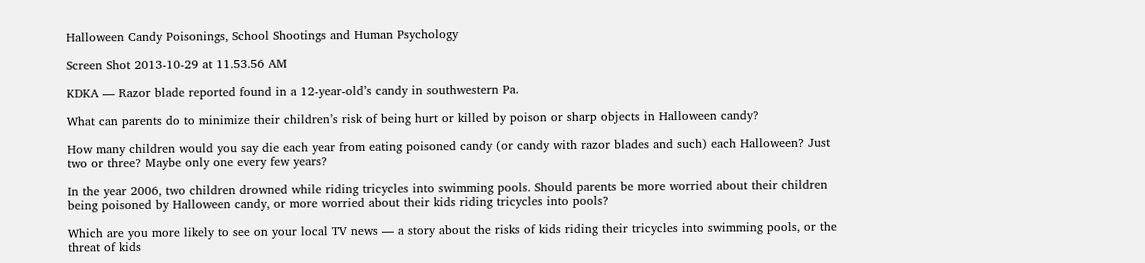Halloween Candy Poisonings, School Shootings and Human Psychology

Screen Shot 2013-10-29 at 11.53.56 AM

KDKA — Razor blade reported found in a 12-year-old’s candy in southwestern Pa.

What can parents do to minimize their children’s risk of being hurt or killed by poison or sharp objects in Halloween candy?

How many children would you say die each year from eating poisoned candy (or candy with razor blades and such) each Halloween? Just two or three? Maybe only one every few years?

In the year 2006, two children drowned while riding tricycles into swimming pools. Should parents be more worried about their children being poisoned by Halloween candy, or more worried about their kids riding tricycles into pools?

Which are you more likely to see on your local TV news — a story about the risks of kids riding their tricycles into swimming pools, or the threat of kids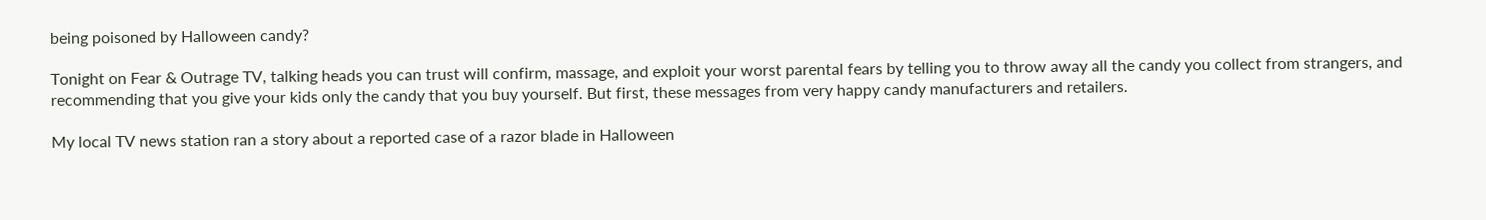being poisoned by Halloween candy?

Tonight on Fear & Outrage TV, talking heads you can trust will confirm, massage, and exploit your worst parental fears by telling you to throw away all the candy you collect from strangers, and recommending that you give your kids only the candy that you buy yourself. But first, these messages from very happy candy manufacturers and retailers.

My local TV news station ran a story about a reported case of a razor blade in Halloween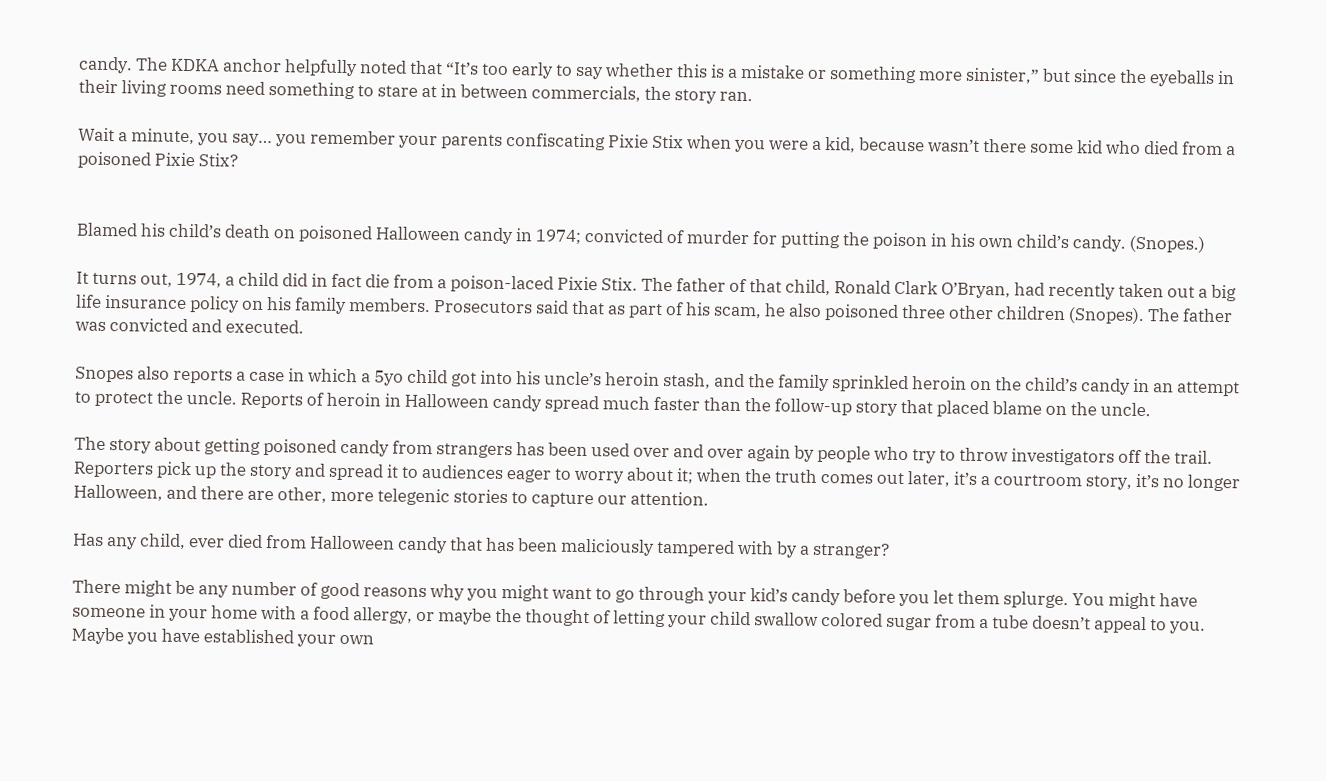candy. The KDKA anchor helpfully noted that “It’s too early to say whether this is a mistake or something more sinister,” but since the eyeballs in their living rooms need something to stare at in between commercials, the story ran.

Wait a minute, you say… you remember your parents confiscating Pixie Stix when you were a kid, because wasn’t there some kid who died from a poisoned Pixie Stix?


Blamed his child’s death on poisoned Halloween candy in 1974; convicted of murder for putting the poison in his own child’s candy. (Snopes.)

It turns out, 1974, a child did in fact die from a poison-laced Pixie Stix. The father of that child, Ronald Clark O’Bryan, had recently taken out a big life insurance policy on his family members. Prosecutors said that as part of his scam, he also poisoned three other children (Snopes). The father was convicted and executed.

Snopes also reports a case in which a 5yo child got into his uncle’s heroin stash, and the family sprinkled heroin on the child’s candy in an attempt to protect the uncle. Reports of heroin in Halloween candy spread much faster than the follow-up story that placed blame on the uncle.

The story about getting poisoned candy from strangers has been used over and over again by people who try to throw investigators off the trail. Reporters pick up the story and spread it to audiences eager to worry about it; when the truth comes out later, it’s a courtroom story, it’s no longer Halloween, and there are other, more telegenic stories to capture our attention.

Has any child, ever died from Halloween candy that has been maliciously tampered with by a stranger?

There might be any number of good reasons why you might want to go through your kid’s candy before you let them splurge. You might have someone in your home with a food allergy, or maybe the thought of letting your child swallow colored sugar from a tube doesn’t appeal to you. Maybe you have established your own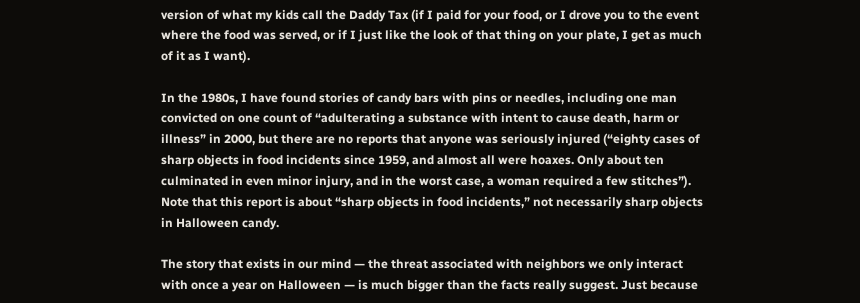version of what my kids call the Daddy Tax (if I paid for your food, or I drove you to the event where the food was served, or if I just like the look of that thing on your plate, I get as much of it as I want).

In the 1980s, I have found stories of candy bars with pins or needles, including one man convicted on one count of “adulterating a substance with intent to cause death, harm or illness” in 2000, but there are no reports that anyone was seriously injured (“eighty cases of sharp objects in food incidents since 1959, and almost all were hoaxes. Only about ten culminated in even minor injury, and in the worst case, a woman required a few stitches”). Note that this report is about “sharp objects in food incidents,” not necessarily sharp objects in Halloween candy.

The story that exists in our mind — the threat associated with neighbors we only interact with once a year on Halloween — is much bigger than the facts really suggest. Just because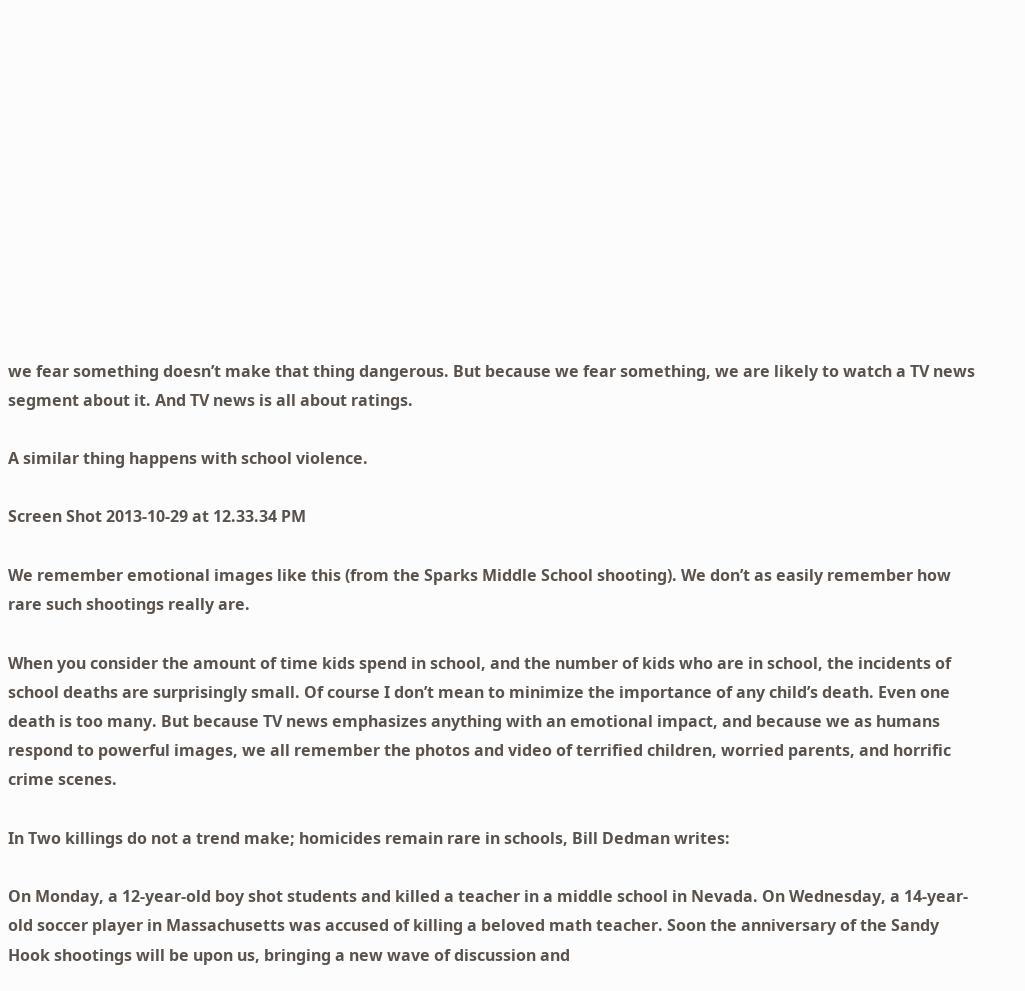we fear something doesn’t make that thing dangerous. But because we fear something, we are likely to watch a TV news segment about it. And TV news is all about ratings.

A similar thing happens with school violence.

Screen Shot 2013-10-29 at 12.33.34 PM

We remember emotional images like this (from the Sparks Middle School shooting). We don’t as easily remember how rare such shootings really are.

When you consider the amount of time kids spend in school, and the number of kids who are in school, the incidents of school deaths are surprisingly small. Of course I don’t mean to minimize the importance of any child’s death. Even one death is too many. But because TV news emphasizes anything with an emotional impact, and because we as humans respond to powerful images, we all remember the photos and video of terrified children, worried parents, and horrific crime scenes.

In Two killings do not a trend make; homicides remain rare in schools, Bill Dedman writes:

On Monday, a 12-year-old boy shot students and killed a teacher in a middle school in Nevada. On Wednesday, a 14-year-old soccer player in Massachusetts was accused of killing a beloved math teacher. Soon the anniversary of the Sandy Hook shootings will be upon us, bringing a new wave of discussion and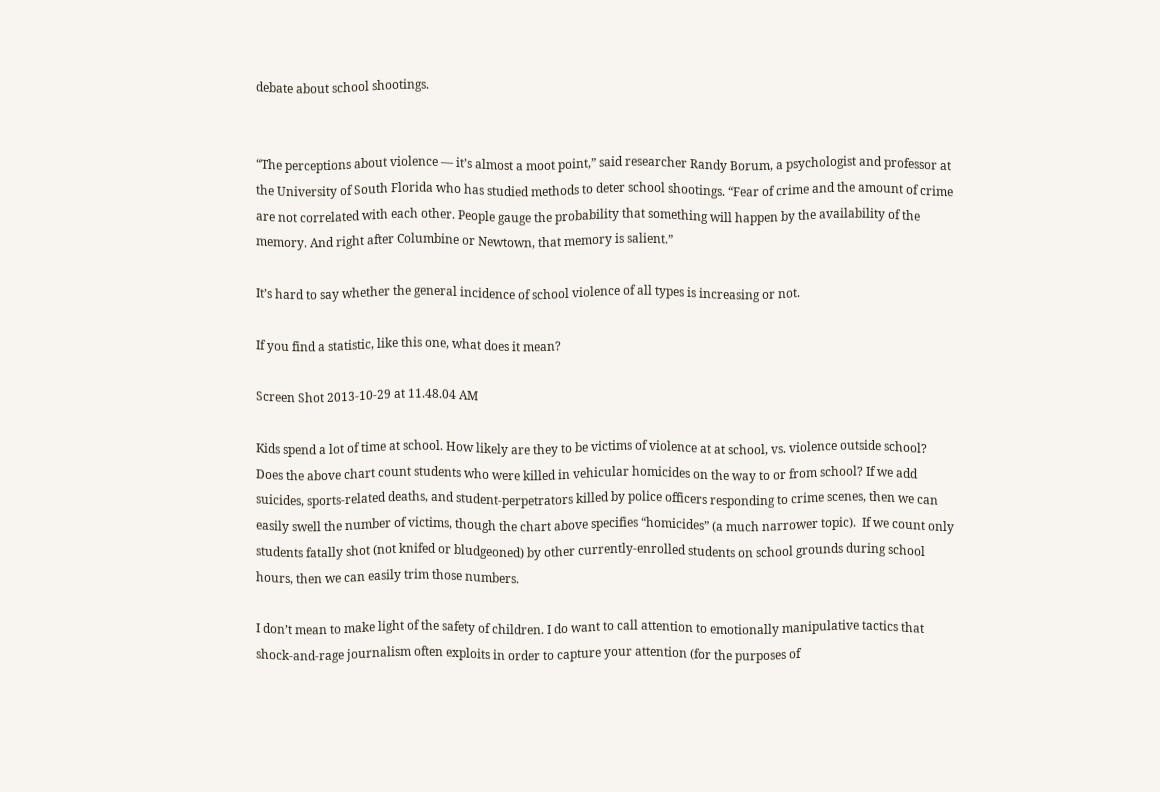debate about school shootings.


“The perceptions about violence — it’s almost a moot point,” said researcher Randy Borum, a psychologist and professor at the University of South Florida who has studied methods to deter school shootings. “Fear of crime and the amount of crime are not correlated with each other. People gauge the probability that something will happen by the availability of the memory. And right after Columbine or Newtown, that memory is salient.”

It’s hard to say whether the general incidence of school violence of all types is increasing or not.

If you find a statistic, like this one, what does it mean?

Screen Shot 2013-10-29 at 11.48.04 AM

Kids spend a lot of time at school. How likely are they to be victims of violence at at school, vs. violence outside school? Does the above chart count students who were killed in vehicular homicides on the way to or from school? If we add suicides, sports-related deaths, and student-perpetrators killed by police officers responding to crime scenes, then we can easily swell the number of victims, though the chart above specifies “homicides” (a much narrower topic).  If we count only students fatally shot (not knifed or bludgeoned) by other currently-enrolled students on school grounds during school hours, then we can easily trim those numbers.

I don’t mean to make light of the safety of children. I do want to call attention to emotionally manipulative tactics that shock-and-rage journalism often exploits in order to capture your attention (for the purposes of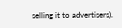selling it to advertisers).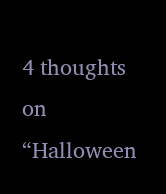4 thoughts on “Halloween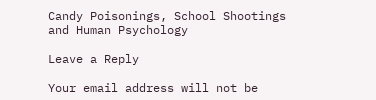Candy Poisonings, School Shootings and Human Psychology

Leave a Reply

Your email address will not be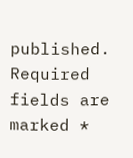published. Required fields are marked *